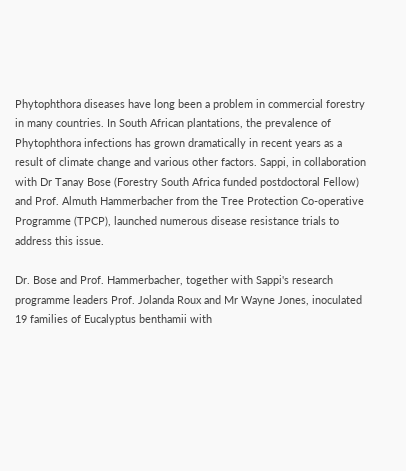Phytophthora diseases have long been a problem in commercial forestry in many countries. In South African plantations, the prevalence of Phytophthora infections has grown dramatically in recent years as a result of climate change and various other factors. Sappi, in collaboration with Dr Tanay Bose (Forestry South Africa funded postdoctoral Fellow) and Prof. Almuth Hammerbacher from the Tree Protection Co-operative Programme (TPCP), launched numerous disease resistance trials to address this issue.

Dr. Bose and Prof. Hammerbacher, together with Sappi's research programme leaders Prof. Jolanda Roux and Mr Wayne Jones, inoculated 19 families of Eucalyptus benthamii with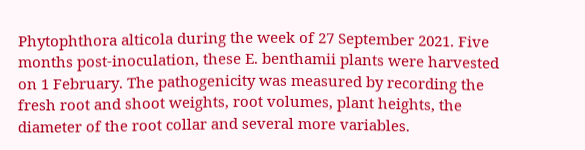Phytophthora alticola during the week of 27 September 2021. Five months post-inoculation, these E. benthamii plants were harvested on 1 February. The pathogenicity was measured by recording the fresh root and shoot weights, root volumes, plant heights, the diameter of the root collar and several more variables.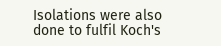Isolations were also done to fulfil Koch's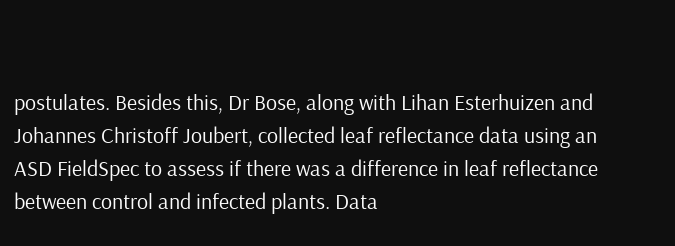postulates. Besides this, Dr Bose, along with Lihan Esterhuizen and Johannes Christoff Joubert, collected leaf reflectance data using an ASD FieldSpec to assess if there was a difference in leaf reflectance between control and infected plants. Data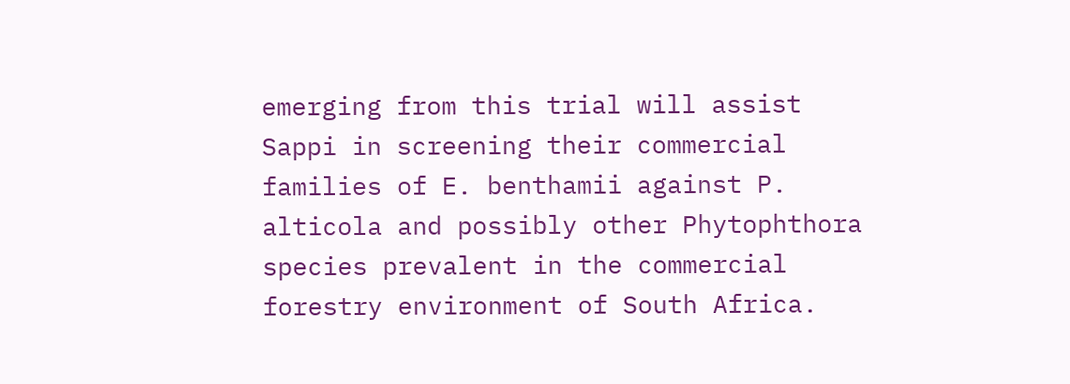emerging from this trial will assist Sappi in screening their commercial families of E. benthamii against P. alticola and possibly other Phytophthora species prevalent in the commercial forestry environment of South Africa.